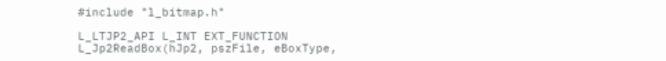#include "l_bitmap.h"

L_LTJP2_API L_INT EXT_FUNCTION L_Jp2ReadBox(hJp2, pszFile, eBoxType,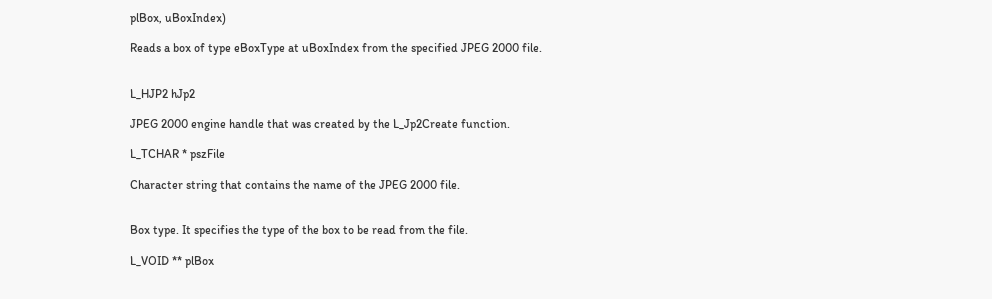plBox, uBoxIndex)

Reads a box of type eBoxType at uBoxIndex from the specified JPEG 2000 file.


L_HJP2 hJp2

JPEG 2000 engine handle that was created by the L_Jp2Create function.

L_TCHAR * pszFile

Character string that contains the name of the JPEG 2000 file.


Box type. It specifies the type of the box to be read from the file.

L_VOID ** plBox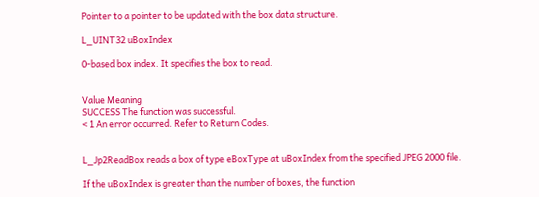Pointer to a pointer to be updated with the box data structure.

L_UINT32 uBoxIndex

0-based box index. It specifies the box to read.


Value Meaning
SUCCESS The function was successful.
< 1 An error occurred. Refer to Return Codes.


L_Jp2ReadBox reads a box of type eBoxType at uBoxIndex from the specified JPEG 2000 file.

If the uBoxIndex is greater than the number of boxes, the function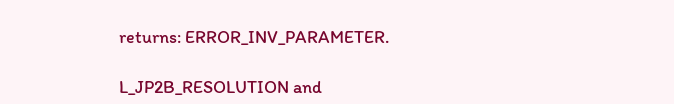returns: ERROR_INV_PARAMETER.

L_JP2B_RESOLUTION and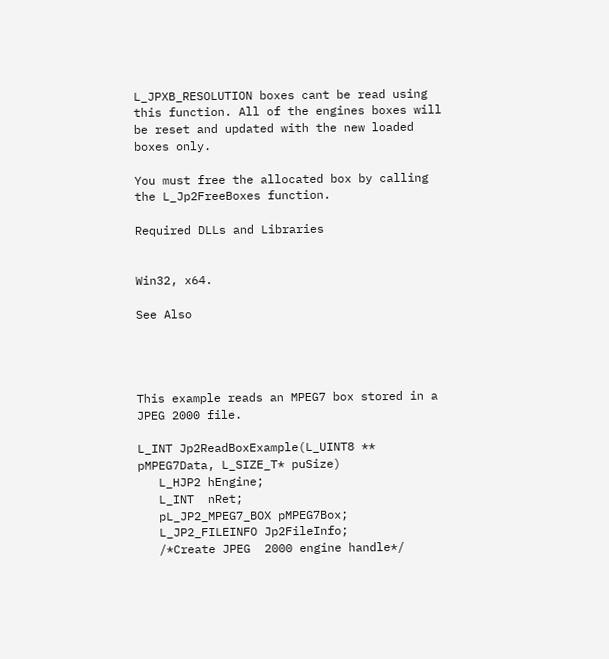L_JPXB_RESOLUTION boxes cant be read using this function. All of the engines boxes will be reset and updated with the new loaded boxes only.

You must free the allocated box by calling the L_Jp2FreeBoxes function.

Required DLLs and Libraries


Win32, x64.

See Also




This example reads an MPEG7 box stored in a JPEG 2000 file.

L_INT Jp2ReadBoxExample(L_UINT8 ** pMPEG7Data, L_SIZE_T* puSize)
   L_HJP2 hEngine;
   L_INT  nRet;
   pL_JP2_MPEG7_BOX pMPEG7Box;
   L_JP2_FILEINFO Jp2FileInfo;
   /*Create JPEG  2000 engine handle*/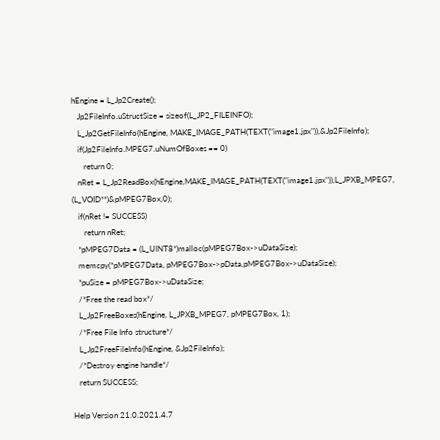hEngine = L_Jp2Create();
   Jp2FileInfo.uStructSize = sizeof(L_JP2_FILEINFO);
   L_Jp2GetFileInfo(hEngine, MAKE_IMAGE_PATH(TEXT("image1.jpx")),&Jp2FileInfo);
   if(Jp2FileInfo.MPEG7.uNumOfBoxes == 0)
      return 0;
   nRet = L_Jp2ReadBox(hEngine,MAKE_IMAGE_PATH(TEXT("image1.jpx")),L_JPXB_MPEG7, (L_VOID**)&pMPEG7Box,0);
   if(nRet != SUCCESS)
      return nRet;
   *pMPEG7Data = (L_UINT8*)malloc(pMPEG7Box->uDataSize);
   memcpy(*pMPEG7Data, pMPEG7Box->pData,pMPEG7Box->uDataSize);
   *puSize = pMPEG7Box->uDataSize;
   /*Free the read box*/
   L_Jp2FreeBoxes(hEngine, L_JPXB_MPEG7, pMPEG7Box, 1);
   /*Free File Info structure*/
   L_Jp2FreeFileInfo(hEngine, &Jp2FileInfo);
   /*Destroy engine handle*/
   return SUCCESS;

Help Version 21.0.2021.4.7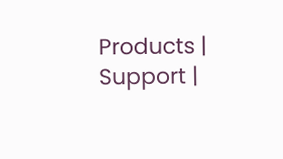Products | Support |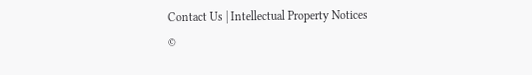Contact Us | Intellectual Property Notices
©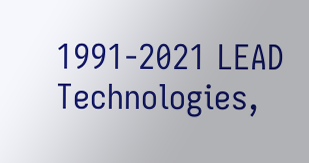1991-2021 LEAD Technologies,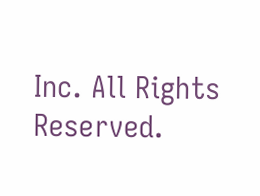Inc. All Rights Reserved.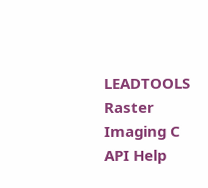LEADTOOLS Raster Imaging C API Help